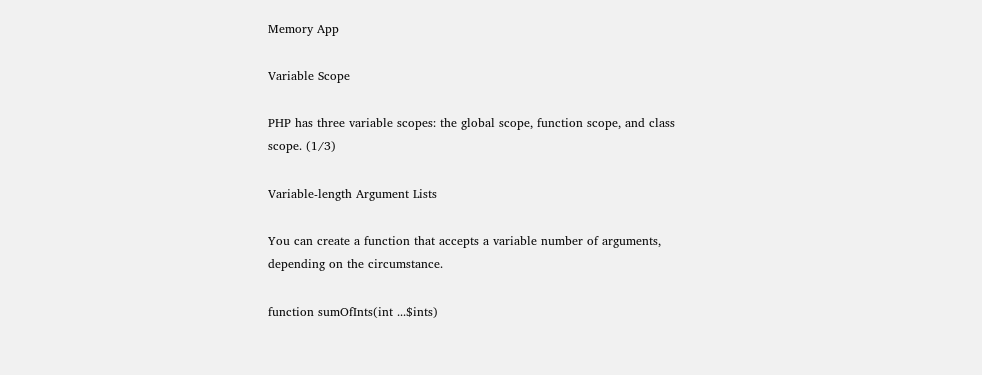Memory App

Variable Scope

PHP has three variable scopes: the global scope, function scope, and class scope. (1/3)

Variable-length Argument Lists

You can create a function that accepts a variable number of arguments, depending on the circumstance.

function sumOfInts(int ...$ints)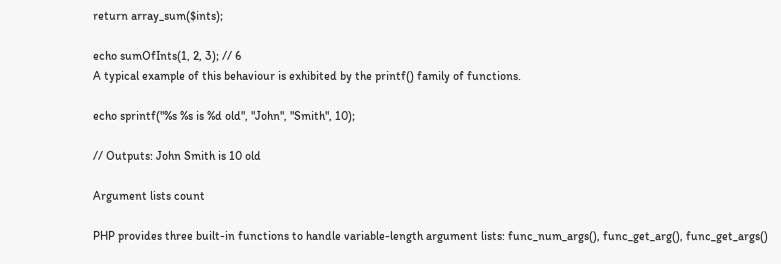return array_sum($ints);

echo sumOfInts(1, 2, 3); // 6
A typical example of this behaviour is exhibited by the printf() family of functions.

echo sprintf("%s %s is %d old", "John", "Smith", 10);

// Outputs: John Smith is 10 old

Argument lists count

PHP provides three built-in functions to handle variable-length argument lists: func_num_args(), func_get_arg(), func_get_args()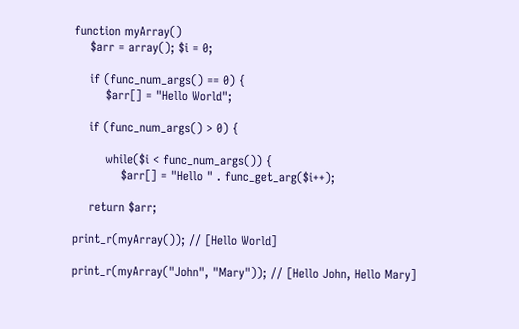function myArray()
    $arr = array(); $i = 0;

    if (func_num_args() == 0) {
        $arr[] = "Hello World";

    if (func_num_args() > 0) {

        while($i < func_num_args()) {
            $arr[] = "Hello " . func_get_arg($i++);

    return $arr;

print_r(myArray()); // [Hello World]

print_r(myArray("John", "Mary")); // [Hello John, Hello Mary]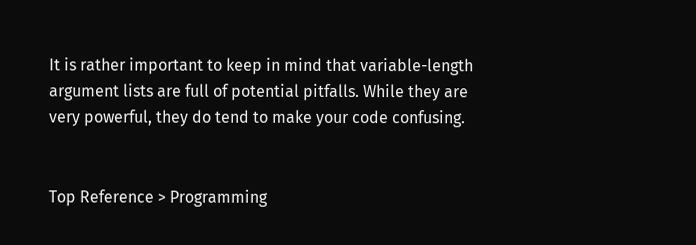It is rather important to keep in mind that variable-length argument lists are full of potential pitfalls. While they are very powerful, they do tend to make your code confusing.


Top Reference > Programming